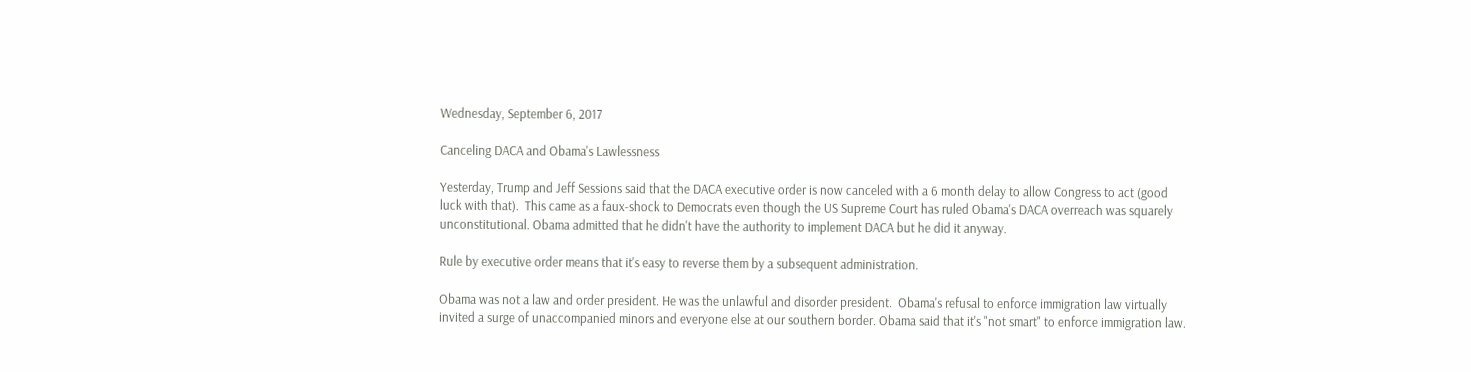Wednesday, September 6, 2017

Canceling DACA and Obama's Lawlessness

Yesterday, Trump and Jeff Sessions said that the DACA executive order is now canceled with a 6 month delay to allow Congress to act (good luck with that).  This came as a faux-shock to Democrats even though the US Supreme Court has ruled Obama's DACA overreach was squarely unconstitutional. Obama admitted that he didn't have the authority to implement DACA but he did it anyway.

Rule by executive order means that it's easy to reverse them by a subsequent administration.

Obama was not a law and order president. He was the unlawful and disorder president.  Obama's refusal to enforce immigration law virtually invited a surge of unaccompanied minors and everyone else at our southern border. Obama said that it's "not smart" to enforce immigration law.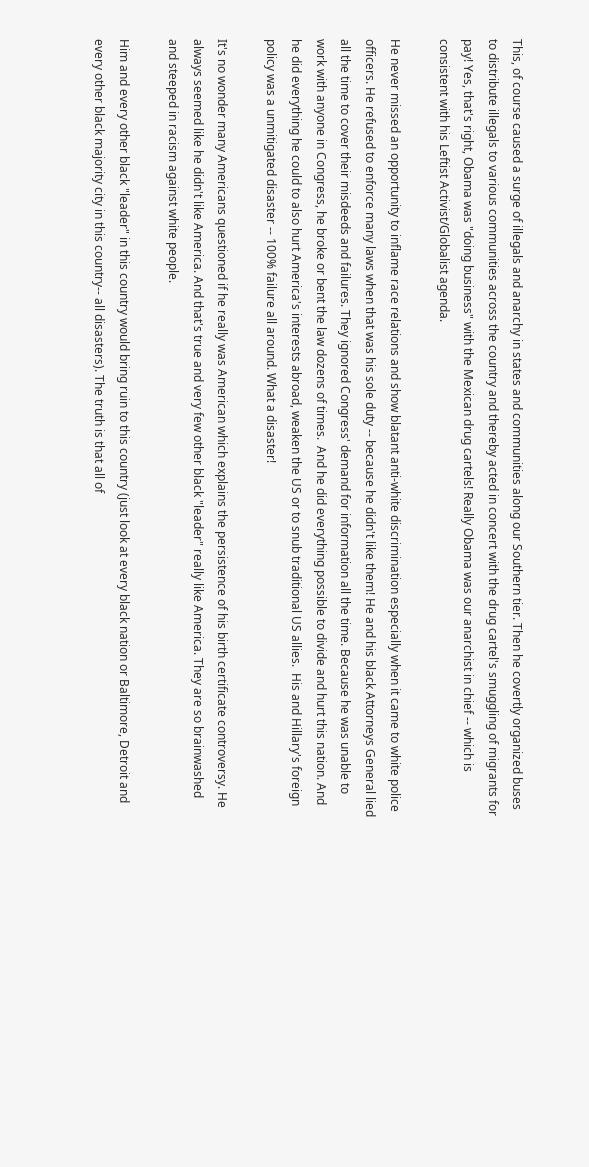This, of course caused a surge of illegals and anarchy in states and communities along our Southern tier. Then he covertly organized buses to distribute illegals to various communities across the country and thereby acted in concert with the drug cartel's smuggling of migrants for pay! Yes, that's right, Obama was "doing business" with the Mexican drug cartels! Really Obama was our anarchist in chief -- which is consistent with his Leftist Activist/Globalist agenda.

He never missed an opportunity to inflame race relations and show blatant anti-white discrimination especially when it came to white police officers. He refused to enforce many laws when that was his sole duty -- because he didn't like them! He and his black Attorneys General lied all the time to cover their misdeeds and failures. They ignored Congress' demand for information all the time. Because he was unable to work with anyone in Congress, he broke or bent the law dozens of times.  And he did everything possible to divide and hurt this nation. And he did everything he could to also hurt America's interests abroad, weaken the US or to snub traditional US allies.  His and Hillary's foreign policy was a unmitigated disaster -- 100% failure all around. What a disaster!

It's no wonder many Americans questioned if he really was American which explains the persistence of his birth certificate controversy. He always seemed like he didn't like America. And that's true and very few other black "leader" really like America. They are so brainwashed and steeped in racism against white people.

Him and every other black "leader" in this country would bring ruin to this country (just look at every black nation or Baltimore, Detroit and every other black majority city in this country-- all disasters). The truth is that all of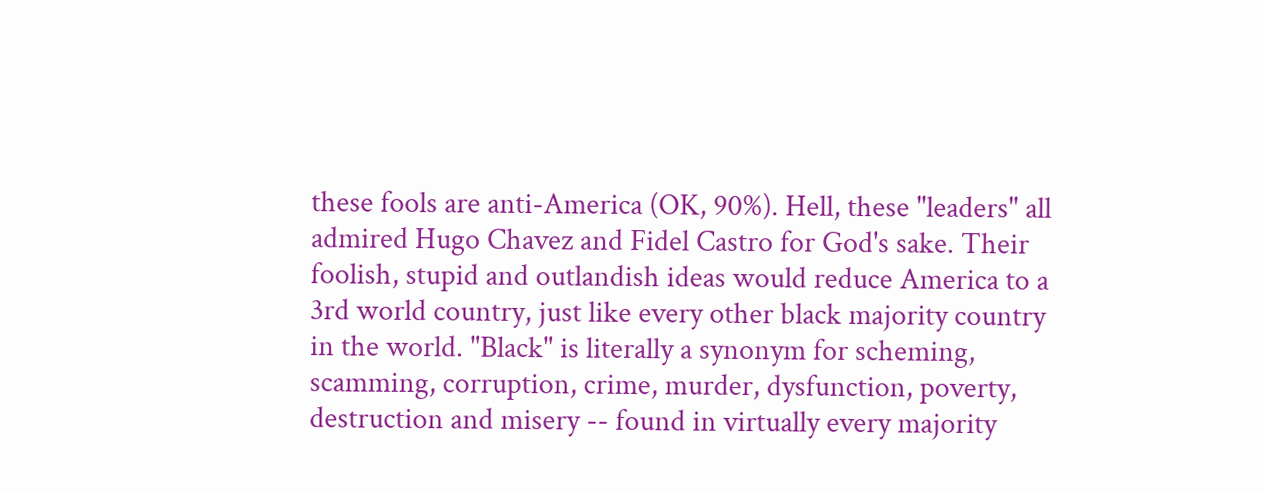these fools are anti-America (OK, 90%). Hell, these "leaders" all admired Hugo Chavez and Fidel Castro for God's sake. Their foolish, stupid and outlandish ideas would reduce America to a 3rd world country, just like every other black majority country in the world. "Black" is literally a synonym for scheming, scamming, corruption, crime, murder, dysfunction, poverty, destruction and misery -- found in virtually every majority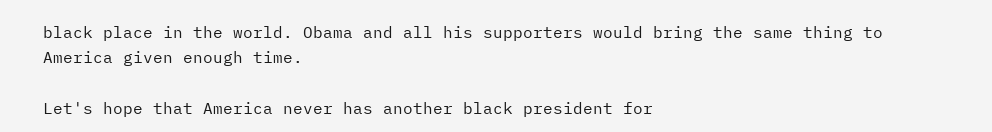black place in the world. Obama and all his supporters would bring the same thing to America given enough time.

Let's hope that America never has another black president for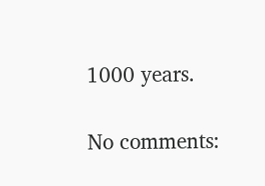1000 years.

No comments: